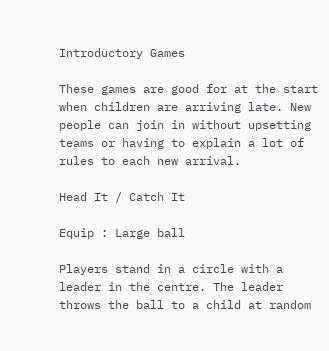Introductory Games

These games are good for at the start when children are arriving late. New people can join in without upsetting teams or having to explain a lot of rules to each new arrival.

Head It / Catch It

Equip : Large ball

Players stand in a circle with a leader in the centre. The leader throws the ball to a child at random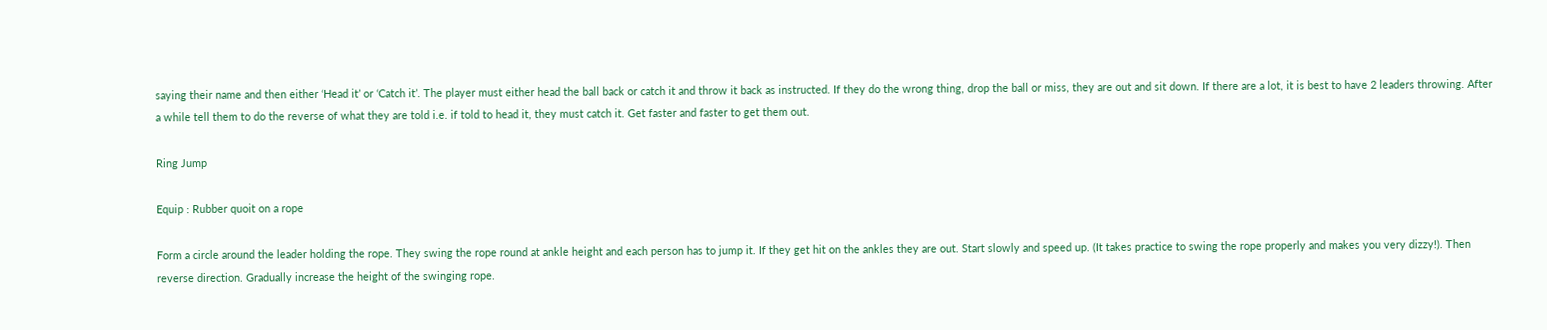saying their name and then either ‘Head it’ or ‘Catch it’. The player must either head the ball back or catch it and throw it back as instructed. If they do the wrong thing, drop the ball or miss, they are out and sit down. If there are a lot, it is best to have 2 leaders throwing. After a while tell them to do the reverse of what they are told i.e. if told to head it, they must catch it. Get faster and faster to get them out.

Ring Jump

Equip : Rubber quoit on a rope

Form a circle around the leader holding the rope. They swing the rope round at ankle height and each person has to jump it. If they get hit on the ankles they are out. Start slowly and speed up. (It takes practice to swing the rope properly and makes you very dizzy!). Then reverse direction. Gradually increase the height of the swinging rope.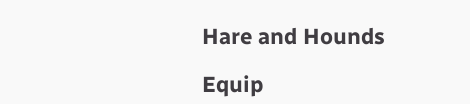Hare and Hounds

Equip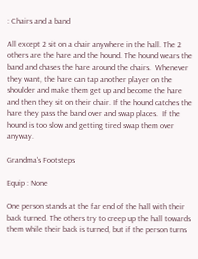: Chairs and a band

All except 2 sit on a chair anywhere in the hall. The 2 others are the hare and the hound. The hound wears the band and chases the hare around the chairs.  Whenever they want, the hare can tap another player on the shoulder and make them get up and become the hare and then they sit on their chair. If the hound catches the hare they pass the band over and swap places.  If the hound is too slow and getting tired swap them over anyway.

Grandma's Footsteps

Equip : None

One person stands at the far end of the hall with their back turned. The others try to creep up the hall towards them while their back is turned, but if the person turns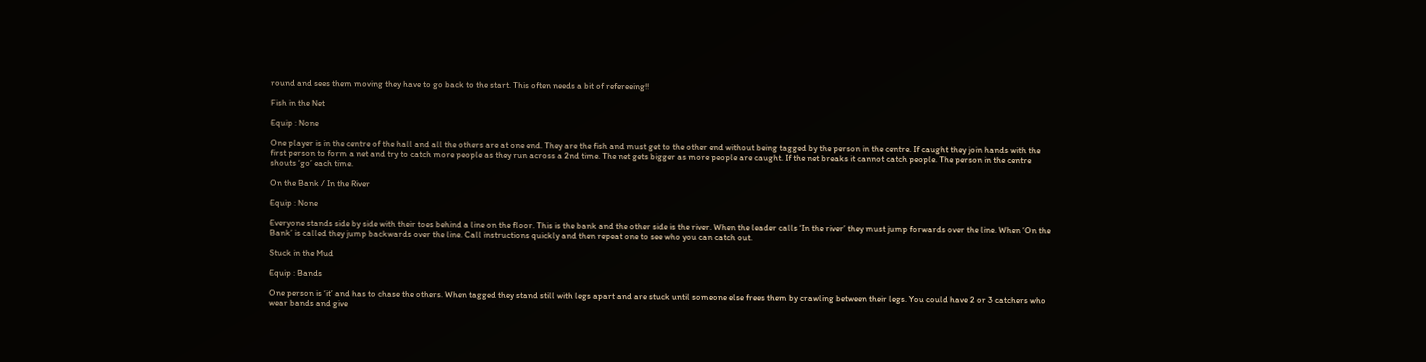round and sees them moving they have to go back to the start. This often needs a bit of refereeing!!

Fish in the Net

Equip : None

One player is in the centre of the hall and all the others are at one end. They are the fish and must get to the other end without being tagged by the person in the centre. If caught they join hands with the first person to form a net and try to catch more people as they run across a 2nd time. The net gets bigger as more people are caught. If the net breaks it cannot catch people. The person in the centre shouts ‘go’ each time.

On the Bank / In the River

Equip : None

Everyone stands side by side with their toes behind a line on the floor. This is the bank and the other side is the river. When the leader calls ‘In the river’ they must jump forwards over the line. When ‘On the Bank’ is called they jump backwards over the line. Call instructions quickly and then repeat one to see who you can catch out.

Stuck in the Mud

Equip : Bands

One person is ‘it’ and has to chase the others. When tagged they stand still with legs apart and are stuck until someone else frees them by crawling between their legs. You could have 2 or 3 catchers who wear bands and give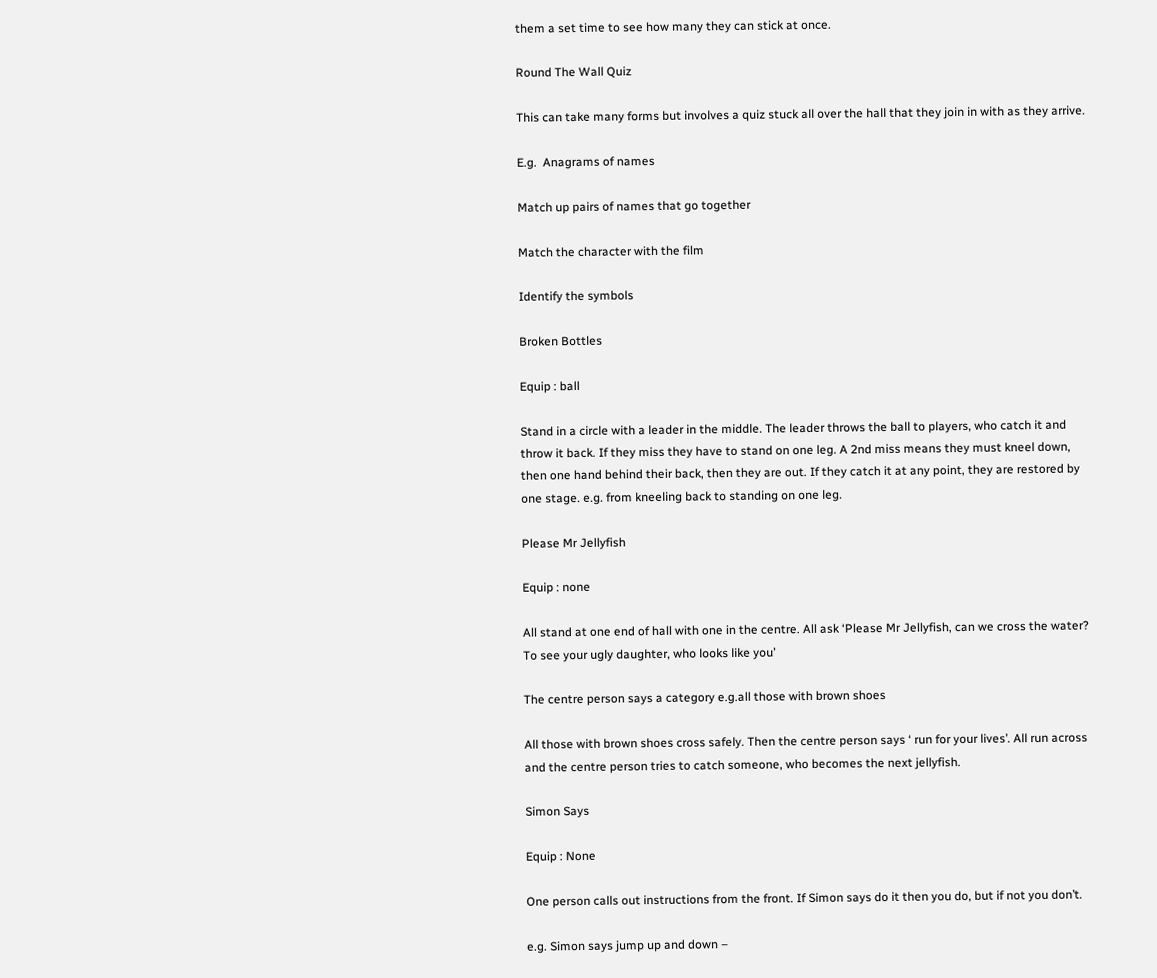them a set time to see how many they can stick at once.

Round The Wall Quiz

This can take many forms but involves a quiz stuck all over the hall that they join in with as they arrive.

E.g.  Anagrams of names

Match up pairs of names that go together

Match the character with the film

Identify the symbols

Broken Bottles

Equip : ball

Stand in a circle with a leader in the middle. The leader throws the ball to players, who catch it and throw it back. If they miss they have to stand on one leg. A 2nd miss means they must kneel down, then one hand behind their back, then they are out. If they catch it at any point, they are restored by one stage. e.g. from kneeling back to standing on one leg.

Please Mr Jellyfish

Equip : none

All stand at one end of hall with one in the centre. All ask ‘Please Mr Jellyfish, can we cross the water? To see your ugly daughter, who looks like you’

The centre person says a category e.g.all those with brown shoes

All those with brown shoes cross safely. Then the centre person says ‘ run for your lives’. All run across and the centre person tries to catch someone, who becomes the next jellyfish.

Simon Says

Equip : None

One person calls out instructions from the front. If Simon says do it then you do, but if not you don’t.

e.g. Simon says jump up and down –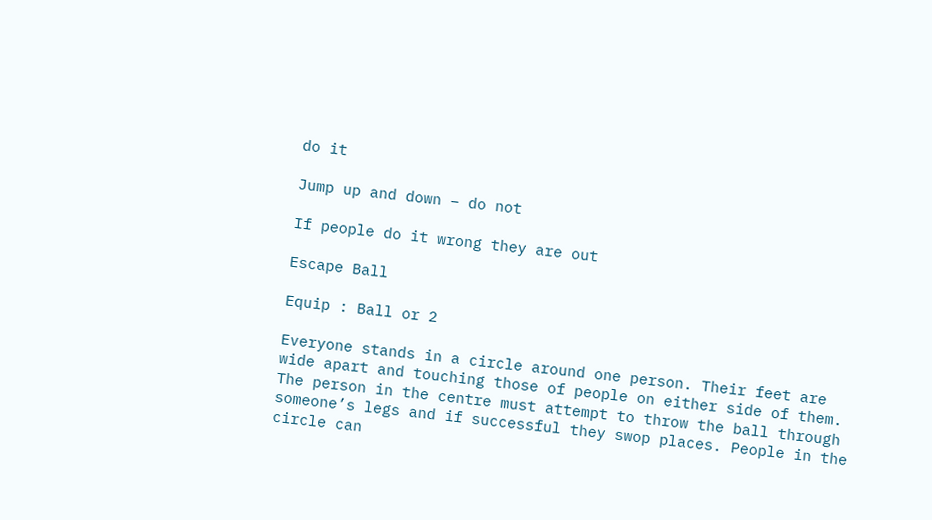do it

Jump up and down – do not

If people do it wrong they are out

Escape Ball

Equip : Ball or 2

Everyone stands in a circle around one person. Their feet are wide apart and touching those of people on either side of them. The person in the centre must attempt to throw the ball through someone’s legs and if successful they swop places. People in the circle can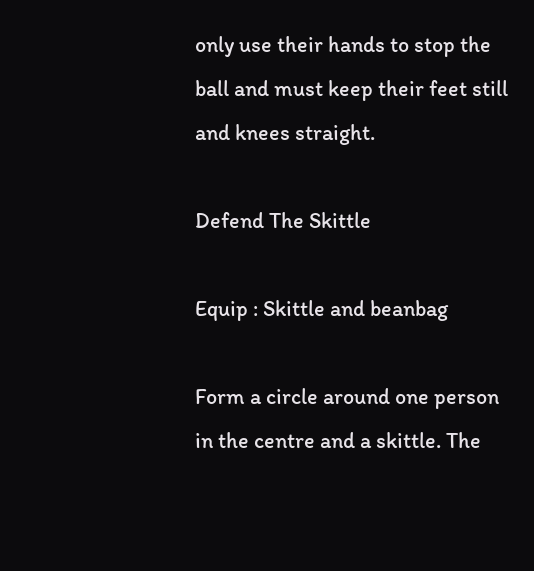only use their hands to stop the ball and must keep their feet still and knees straight.

Defend The Skittle

Equip : Skittle and beanbag

Form a circle around one person in the centre and a skittle. The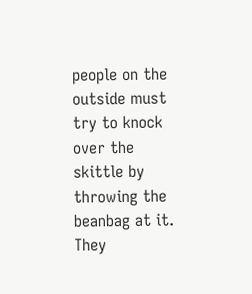people on the outside must try to knock over the skittle by throwing the beanbag at it. They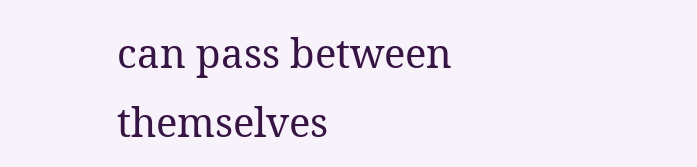can pass between themselves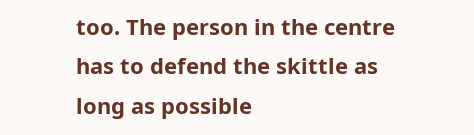too. The person in the centre has to defend the skittle as long as possible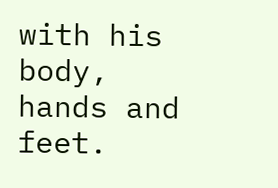with his body, hands and feet.